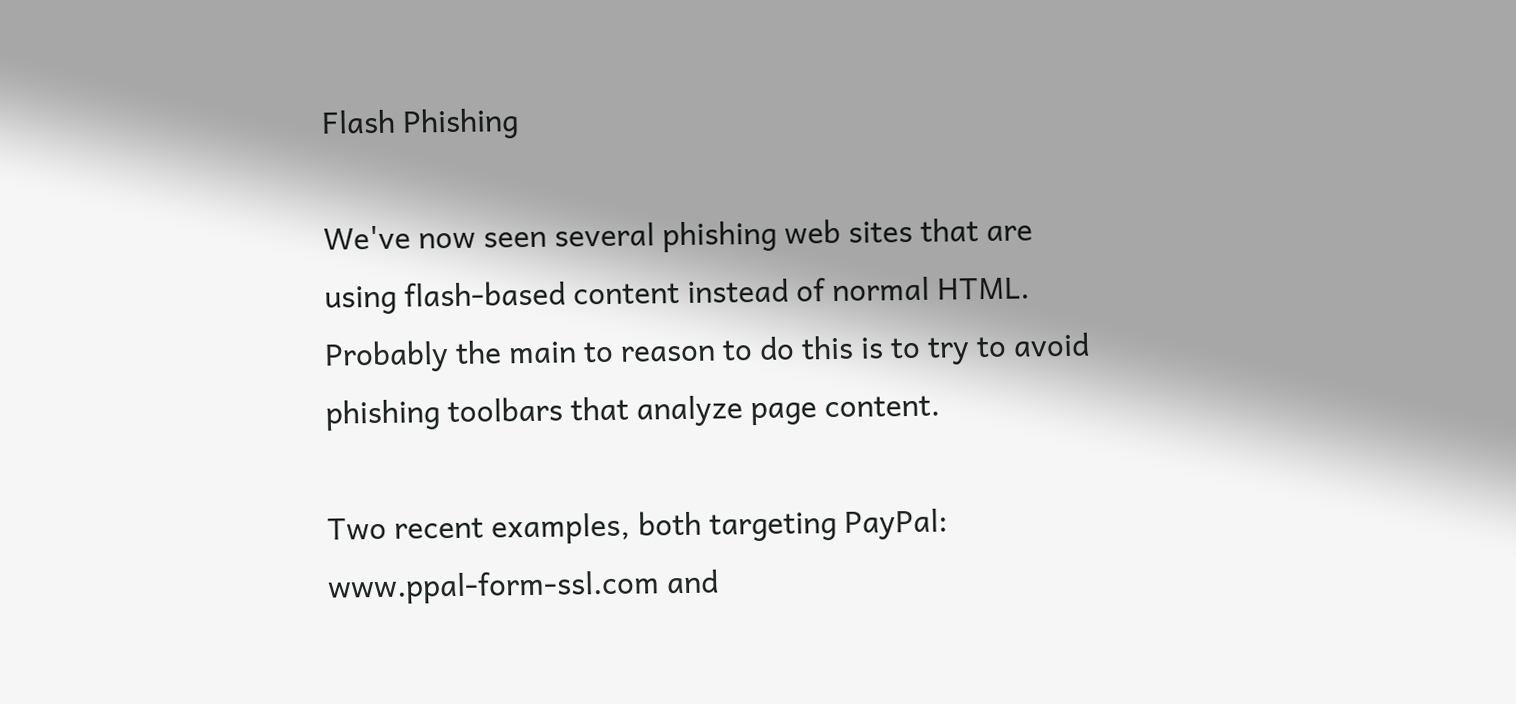Flash Phishing

We've now seen several phishing web sites that are using flash-based content instead of normal HTML. Probably the main to reason to do this is to try to avoid phishing toolbars that analyze page content.

Two recent examples, both targeting PayPal: www.ppal-form-ssl.com and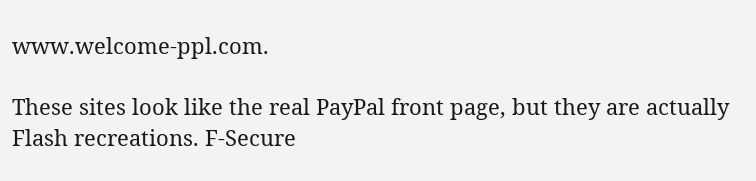www.welcome-ppl.com.

These sites look like the real PayPal front page, but they are actually Flash recreations. F-Secure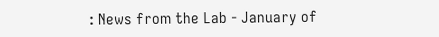: News from the Lab - January of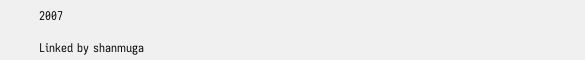2007

Linked by shanmuga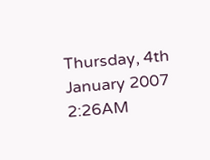Thursday, 4th January 2007 2:26AM